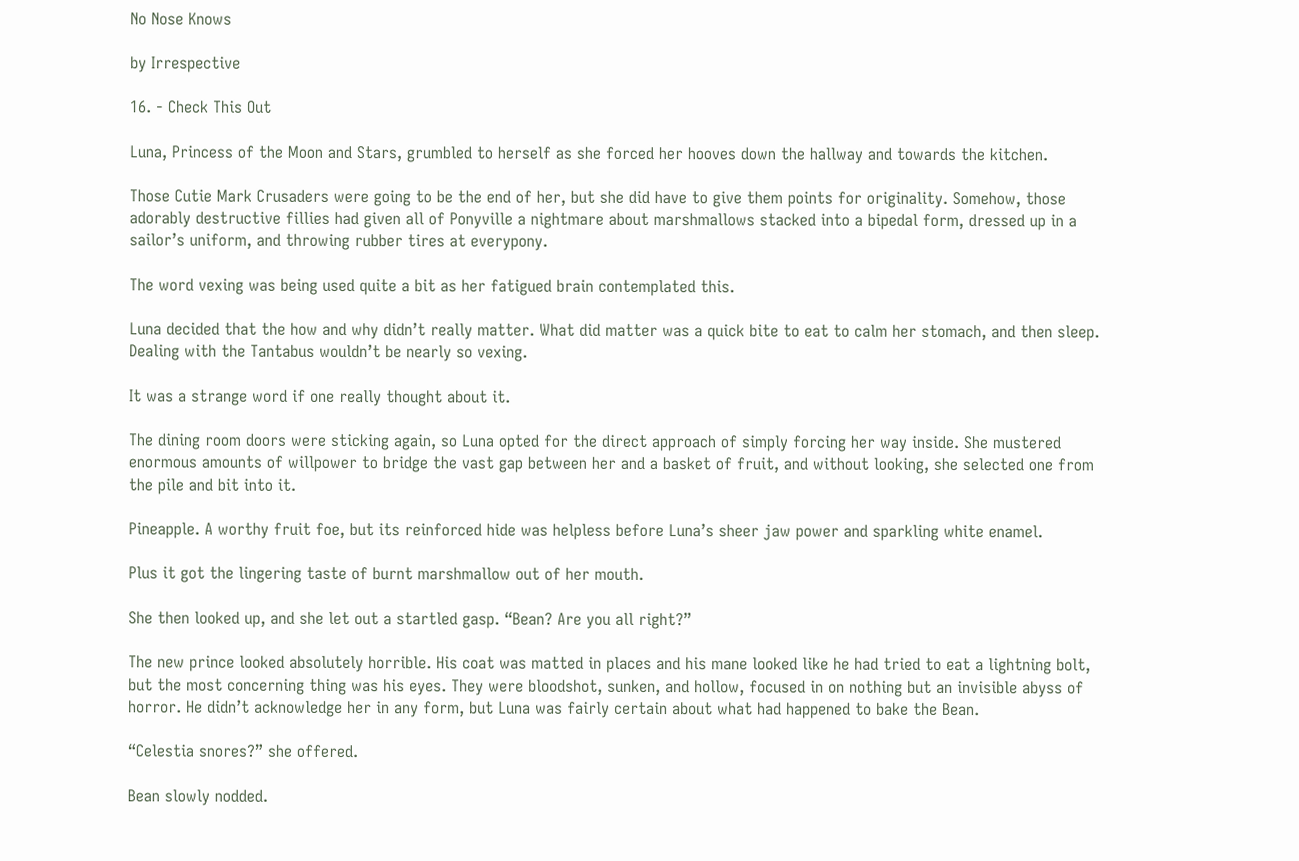No Nose Knows

by Irrespective

16. - Check This Out

Luna, Princess of the Moon and Stars, grumbled to herself as she forced her hooves down the hallway and towards the kitchen.

Those Cutie Mark Crusaders were going to be the end of her, but she did have to give them points for originality. Somehow, those adorably destructive fillies had given all of Ponyville a nightmare about marshmallows stacked into a bipedal form, dressed up in a sailor’s uniform, and throwing rubber tires at everypony.

The word vexing was being used quite a bit as her fatigued brain contemplated this.

Luna decided that the how and why didn’t really matter. What did matter was a quick bite to eat to calm her stomach, and then sleep. Dealing with the Tantabus wouldn’t be nearly so vexing.

It was a strange word if one really thought about it.

The dining room doors were sticking again, so Luna opted for the direct approach of simply forcing her way inside. She mustered enormous amounts of willpower to bridge the vast gap between her and a basket of fruit, and without looking, she selected one from the pile and bit into it.

Pineapple. A worthy fruit foe, but its reinforced hide was helpless before Luna’s sheer jaw power and sparkling white enamel.

Plus it got the lingering taste of burnt marshmallow out of her mouth.

She then looked up, and she let out a startled gasp. “Bean? Are you all right?”

The new prince looked absolutely horrible. His coat was matted in places and his mane looked like he had tried to eat a lightning bolt, but the most concerning thing was his eyes. They were bloodshot, sunken, and hollow, focused in on nothing but an invisible abyss of horror. He didn’t acknowledge her in any form, but Luna was fairly certain about what had happened to bake the Bean.

“Celestia snores?” she offered.

Bean slowly nodded.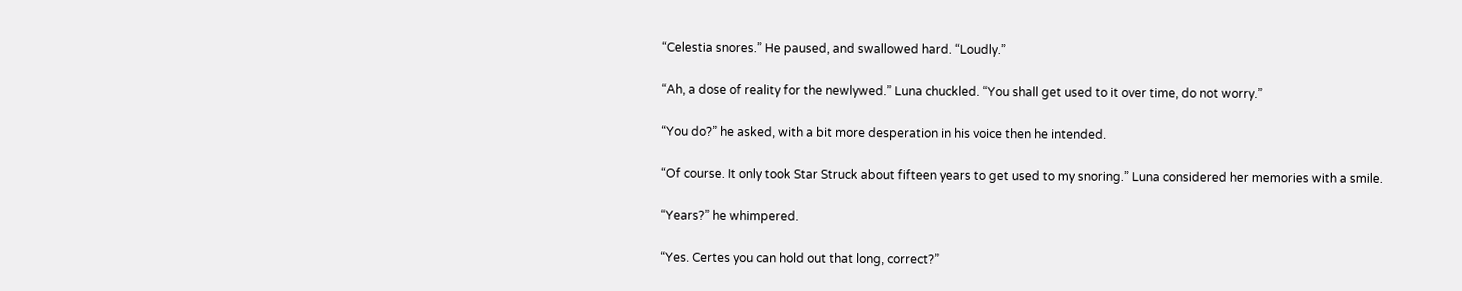“Celestia snores.” He paused, and swallowed hard. “Loudly.”

“Ah, a dose of reality for the newlywed.” Luna chuckled. “You shall get used to it over time, do not worry.”

“You do?” he asked, with a bit more desperation in his voice then he intended.

“Of course. It only took Star Struck about fifteen years to get used to my snoring.” Luna considered her memories with a smile.

“Years?” he whimpered.

“Yes. Certes you can hold out that long, correct?”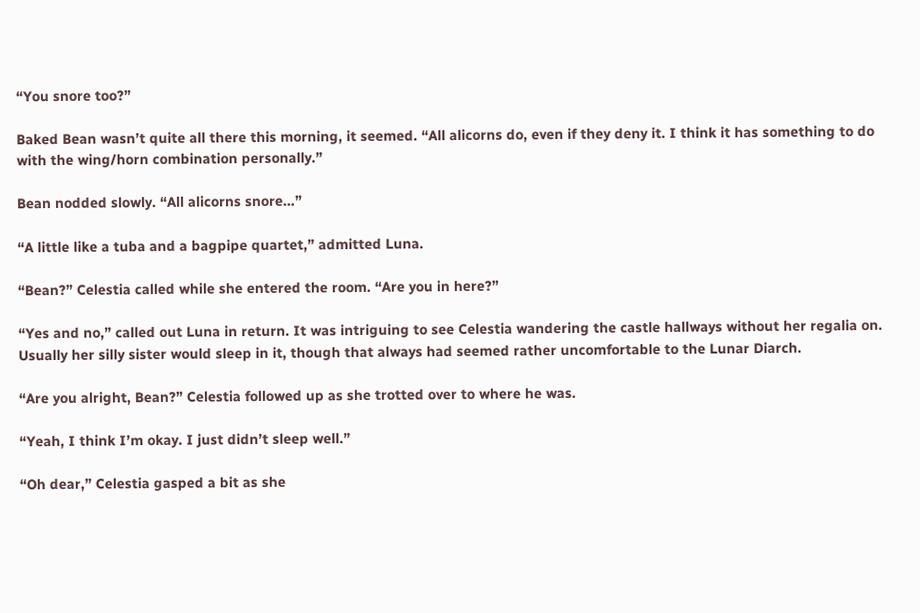“You snore too?”

Baked Bean wasn’t quite all there this morning, it seemed. “All alicorns do, even if they deny it. I think it has something to do with the wing/horn combination personally.”

Bean nodded slowly. “All alicorns snore…”

“A little like a tuba and a bagpipe quartet,” admitted Luna.

“Bean?” Celestia called while she entered the room. “Are you in here?”

“Yes and no,” called out Luna in return. It was intriguing to see Celestia wandering the castle hallways without her regalia on. Usually her silly sister would sleep in it, though that always had seemed rather uncomfortable to the Lunar Diarch.

“Are you alright, Bean?” Celestia followed up as she trotted over to where he was.

“Yeah, I think I’m okay. I just didn’t sleep well.”

“Oh dear,” Celestia gasped a bit as she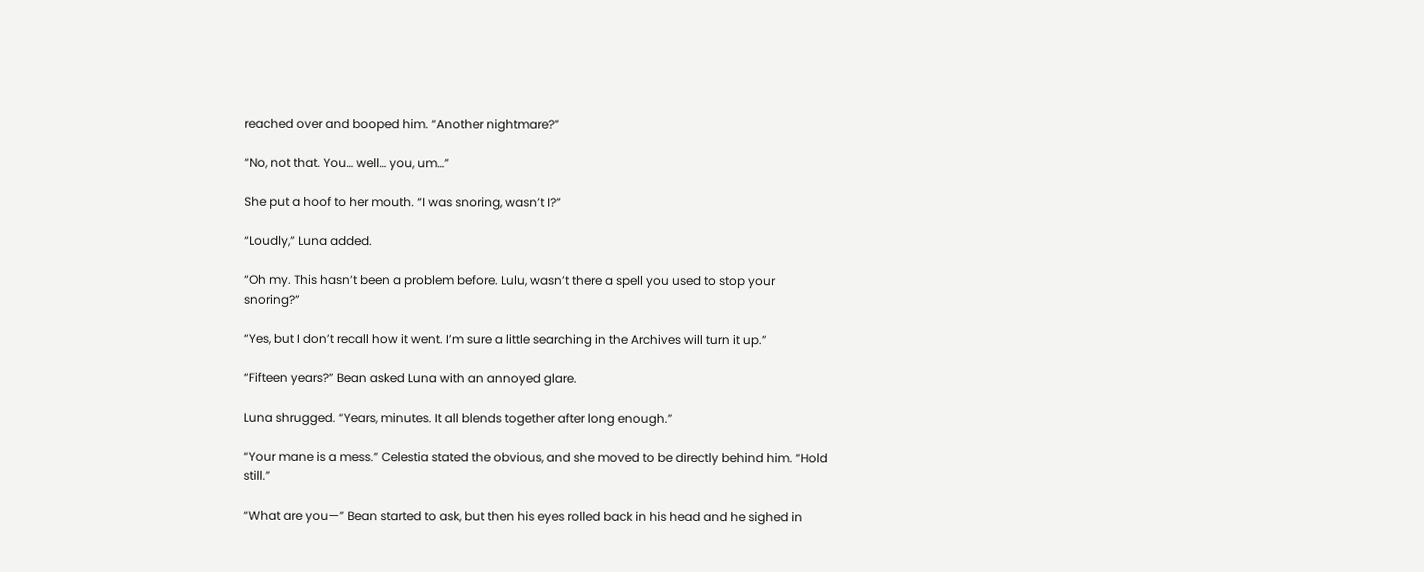reached over and booped him. “Another nightmare?”

“No, not that. You… well… you, um…”

She put a hoof to her mouth. “I was snoring, wasn’t I?”

“Loudly,” Luna added.

“Oh my. This hasn’t been a problem before. Lulu, wasn’t there a spell you used to stop your snoring?”

“Yes, but I don’t recall how it went. I’m sure a little searching in the Archives will turn it up.”

“Fifteen years?” Bean asked Luna with an annoyed glare.

Luna shrugged. “Years, minutes. It all blends together after long enough.”

“Your mane is a mess.” Celestia stated the obvious, and she moved to be directly behind him. “Hold still.”

“What are you—” Bean started to ask, but then his eyes rolled back in his head and he sighed in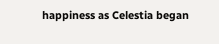happiness as Celestia began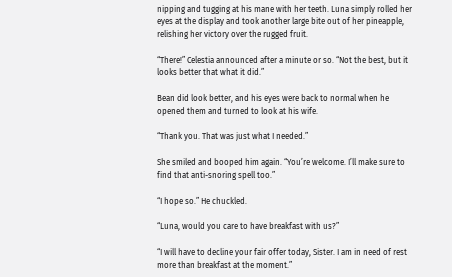nipping and tugging at his mane with her teeth. Luna simply rolled her eyes at the display and took another large bite out of her pineapple, relishing her victory over the rugged fruit.

“There!” Celestia announced after a minute or so. “Not the best, but it looks better that what it did.”

Bean did look better, and his eyes were back to normal when he opened them and turned to look at his wife.

“Thank you. That was just what I needed.”

She smiled and booped him again. “You’re welcome. I’ll make sure to find that anti-snoring spell too.”

“I hope so.” He chuckled.

“Luna, would you care to have breakfast with us?”

“I will have to decline your fair offer today, Sister. I am in need of rest more than breakfast at the moment.”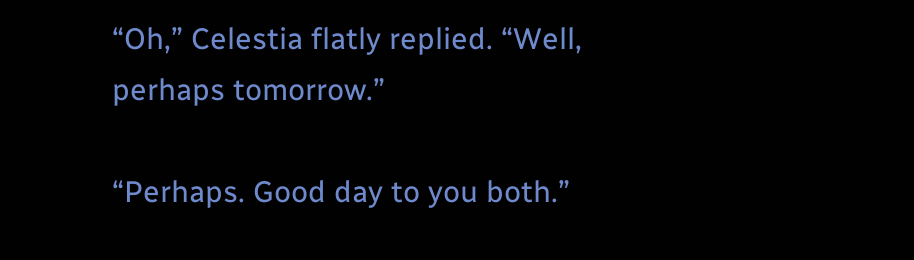“Oh,” Celestia flatly replied. “Well, perhaps tomorrow.”

“Perhaps. Good day to you both.”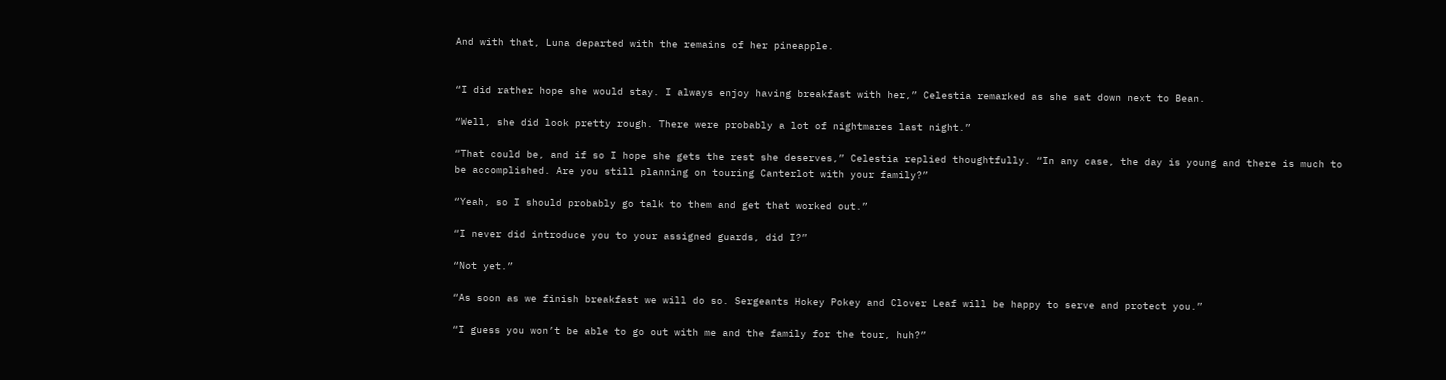And with that, Luna departed with the remains of her pineapple.


“I did rather hope she would stay. I always enjoy having breakfast with her,” Celestia remarked as she sat down next to Bean.

“Well, she did look pretty rough. There were probably a lot of nightmares last night.”

“That could be, and if so I hope she gets the rest she deserves,” Celestia replied thoughtfully. “In any case, the day is young and there is much to be accomplished. Are you still planning on touring Canterlot with your family?”

“Yeah, so I should probably go talk to them and get that worked out.”

“I never did introduce you to your assigned guards, did I?”

“Not yet.”

“As soon as we finish breakfast we will do so. Sergeants Hokey Pokey and Clover Leaf will be happy to serve and protect you.”

“I guess you won’t be able to go out with me and the family for the tour, huh?”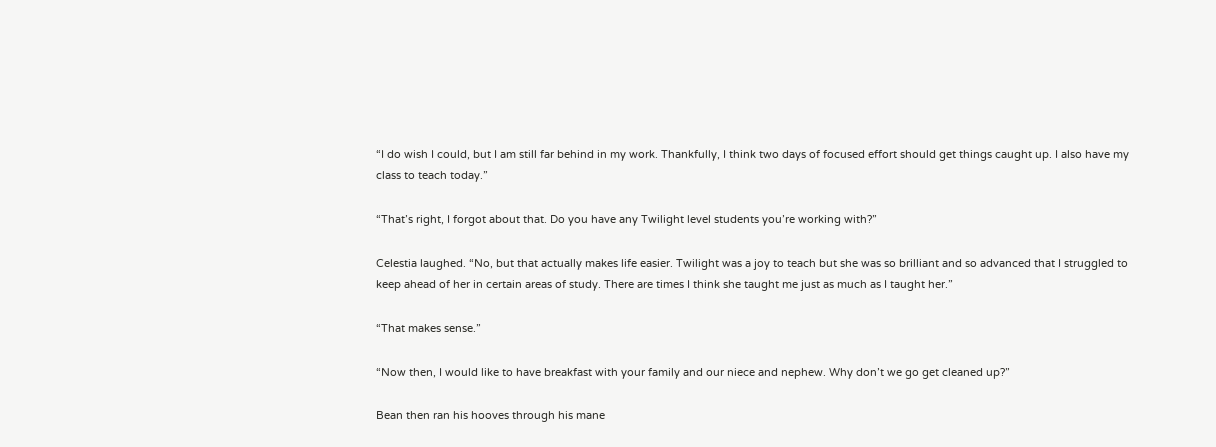“I do wish I could, but I am still far behind in my work. Thankfully, I think two days of focused effort should get things caught up. I also have my class to teach today.”

“That’s right, I forgot about that. Do you have any Twilight level students you’re working with?”

Celestia laughed. “No, but that actually makes life easier. Twilight was a joy to teach but she was so brilliant and so advanced that I struggled to keep ahead of her in certain areas of study. There are times I think she taught me just as much as I taught her.”

“That makes sense.”

“Now then, I would like to have breakfast with your family and our niece and nephew. Why don’t we go get cleaned up?”

Bean then ran his hooves through his mane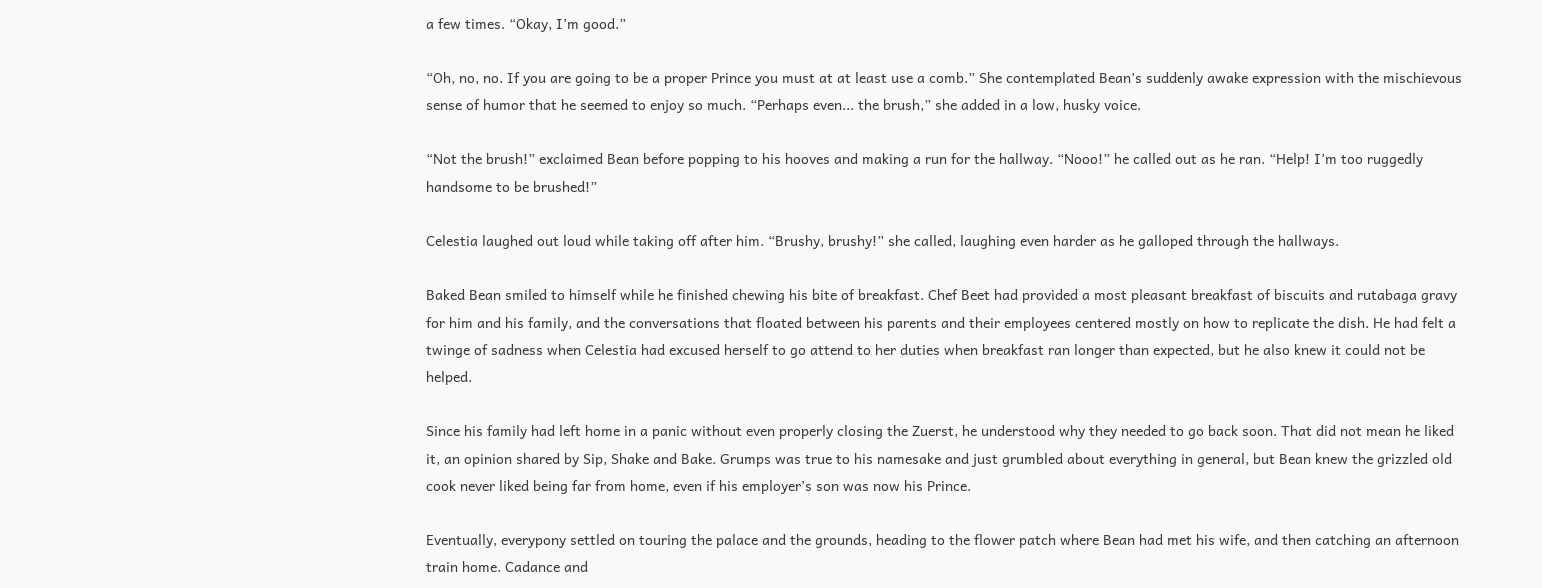a few times. “Okay, I’m good.”

“Oh, no, no. If you are going to be a proper Prince you must at at least use a comb.” She contemplated Bean’s suddenly awake expression with the mischievous sense of humor that he seemed to enjoy so much. “Perhaps even... the brush,” she added in a low, husky voice.

“Not the brush!” exclaimed Bean before popping to his hooves and making a run for the hallway. “Nooo!” he called out as he ran. “Help! I’m too ruggedly handsome to be brushed!”

Celestia laughed out loud while taking off after him. “Brushy, brushy!” she called, laughing even harder as he galloped through the hallways.

Baked Bean smiled to himself while he finished chewing his bite of breakfast. Chef Beet had provided a most pleasant breakfast of biscuits and rutabaga gravy for him and his family, and the conversations that floated between his parents and their employees centered mostly on how to replicate the dish. He had felt a twinge of sadness when Celestia had excused herself to go attend to her duties when breakfast ran longer than expected, but he also knew it could not be helped.

Since his family had left home in a panic without even properly closing the Zuerst, he understood why they needed to go back soon. That did not mean he liked it, an opinion shared by Sip, Shake and Bake. Grumps was true to his namesake and just grumbled about everything in general, but Bean knew the grizzled old cook never liked being far from home, even if his employer’s son was now his Prince.

Eventually, everypony settled on touring the palace and the grounds, heading to the flower patch where Bean had met his wife, and then catching an afternoon train home. Cadance and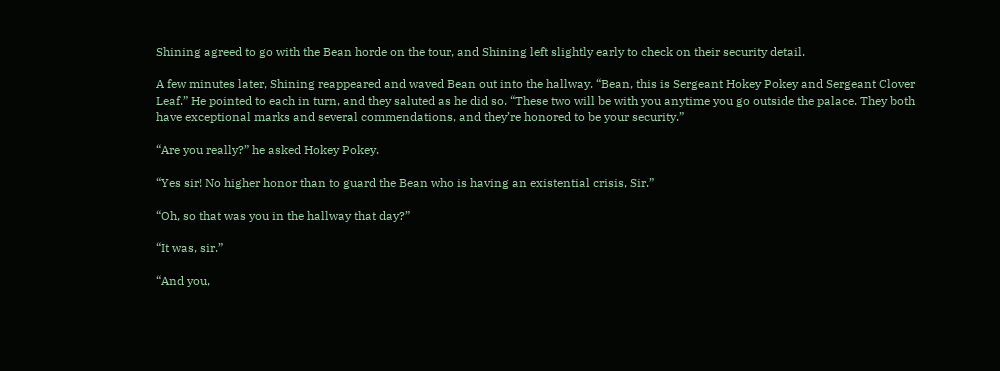Shining agreed to go with the Bean horde on the tour, and Shining left slightly early to check on their security detail.

A few minutes later, Shining reappeared and waved Bean out into the hallway. “Bean, this is Sergeant Hokey Pokey and Sergeant Clover Leaf.” He pointed to each in turn, and they saluted as he did so. “These two will be with you anytime you go outside the palace. They both have exceptional marks and several commendations, and they’re honored to be your security.”

“Are you really?” he asked Hokey Pokey.

“Yes sir! No higher honor than to guard the Bean who is having an existential crisis, Sir.”

“Oh, so that was you in the hallway that day?”

“It was, sir.”

“And you,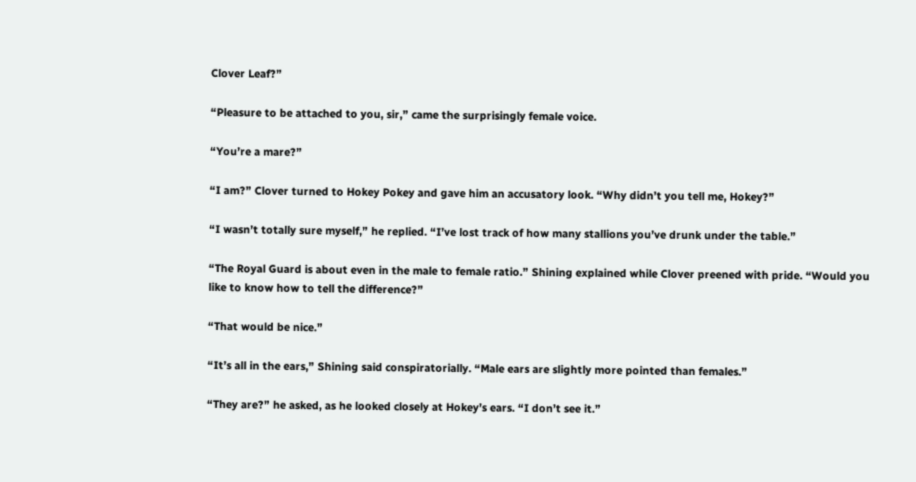Clover Leaf?”

“Pleasure to be attached to you, sir,” came the surprisingly female voice.

“You’re a mare?”

“I am?” Clover turned to Hokey Pokey and gave him an accusatory look. “Why didn’t you tell me, Hokey?”

“I wasn’t totally sure myself,” he replied. “I’ve lost track of how many stallions you’ve drunk under the table.”

“The Royal Guard is about even in the male to female ratio.” Shining explained while Clover preened with pride. “Would you like to know how to tell the difference?”

“That would be nice.”

“It’s all in the ears,” Shining said conspiratorially. “Male ears are slightly more pointed than females.”

“They are?” he asked, as he looked closely at Hokey’s ears. “I don’t see it.”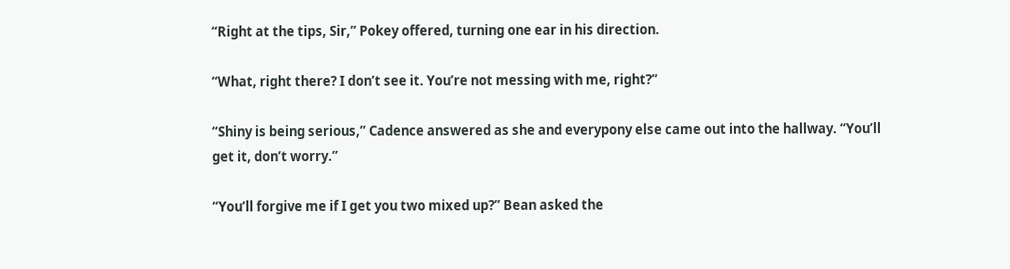“Right at the tips, Sir,” Pokey offered, turning one ear in his direction.

“What, right there? I don’t see it. You’re not messing with me, right?”

“Shiny is being serious,” Cadence answered as she and everypony else came out into the hallway. “You’ll get it, don’t worry.”

“You’ll forgive me if I get you two mixed up?” Bean asked the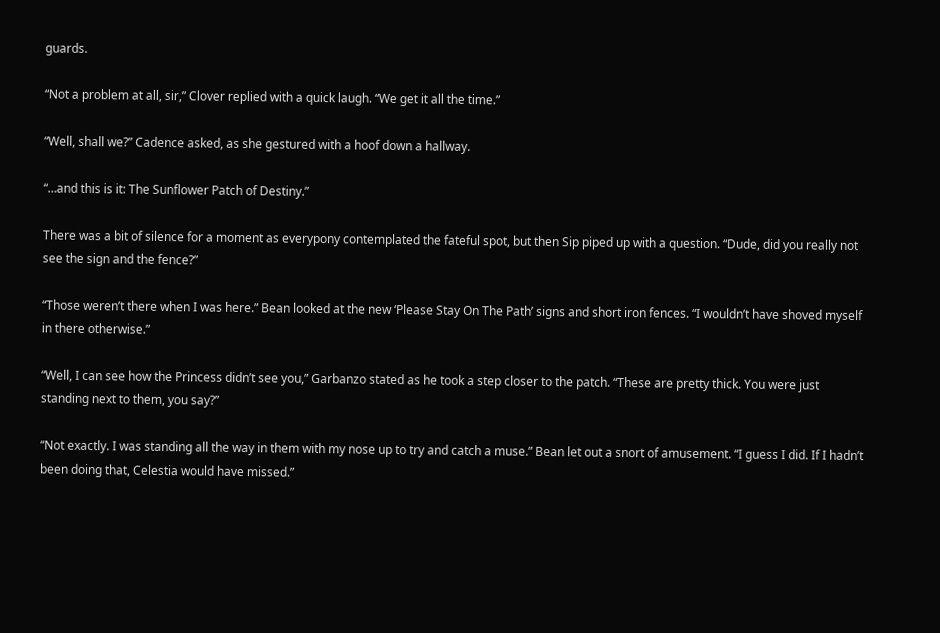guards.

“Not a problem at all, sir,” Clover replied with a quick laugh. “We get it all the time.”

“Well, shall we?” Cadence asked, as she gestured with a hoof down a hallway.

“…and this is it: The Sunflower Patch of Destiny.”

There was a bit of silence for a moment as everypony contemplated the fateful spot, but then Sip piped up with a question. “Dude, did you really not see the sign and the fence?”

“Those weren’t there when I was here.” Bean looked at the new ‘Please Stay On The Path’ signs and short iron fences. “I wouldn’t have shoved myself in there otherwise.”

“Well, I can see how the Princess didn’t see you,” Garbanzo stated as he took a step closer to the patch. “These are pretty thick. You were just standing next to them, you say?”

“Not exactly. I was standing all the way in them with my nose up to try and catch a muse.” Bean let out a snort of amusement. “I guess I did. If I hadn’t been doing that, Celestia would have missed.”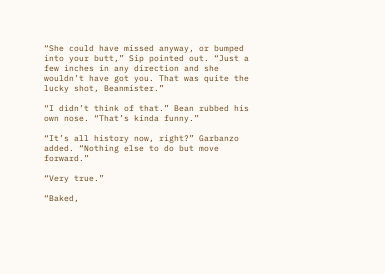“She could have missed anyway, or bumped into your butt,” Sip pointed out. “Just a few inches in any direction and she wouldn’t have got you. That was quite the lucky shot, Beanmister.”

“I didn’t think of that.” Bean rubbed his own nose. “That’s kinda funny.”

“It’s all history now, right?” Garbanzo added. “Nothing else to do but move forward.”

“Very true.”

“Baked,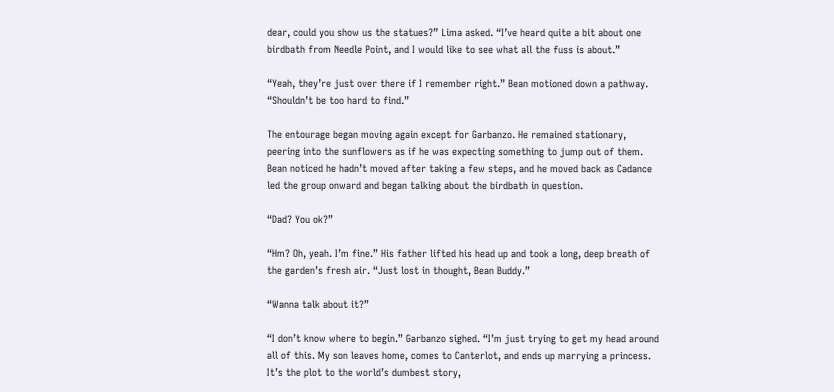dear, could you show us the statues?” Lima asked. “I’ve heard quite a bit about one birdbath from Needle Point, and I would like to see what all the fuss is about.”

“Yeah, they’re just over there if I remember right.” Bean motioned down a pathway. “Shouldn’t be too hard to find.”

The entourage began moving again except for Garbanzo. He remained stationary, peering into the sunflowers as if he was expecting something to jump out of them. Bean noticed he hadn’t moved after taking a few steps, and he moved back as Cadance led the group onward and began talking about the birdbath in question.

“Dad? You ok?”

“Hm? Oh, yeah. I’m fine.” His father lifted his head up and took a long, deep breath of the garden’s fresh air. “Just lost in thought, Bean Buddy.”

“Wanna talk about it?”

“I don’t know where to begin.” Garbanzo sighed. “I’m just trying to get my head around all of this. My son leaves home, comes to Canterlot, and ends up marrying a princess. It’s the plot to the world’s dumbest story,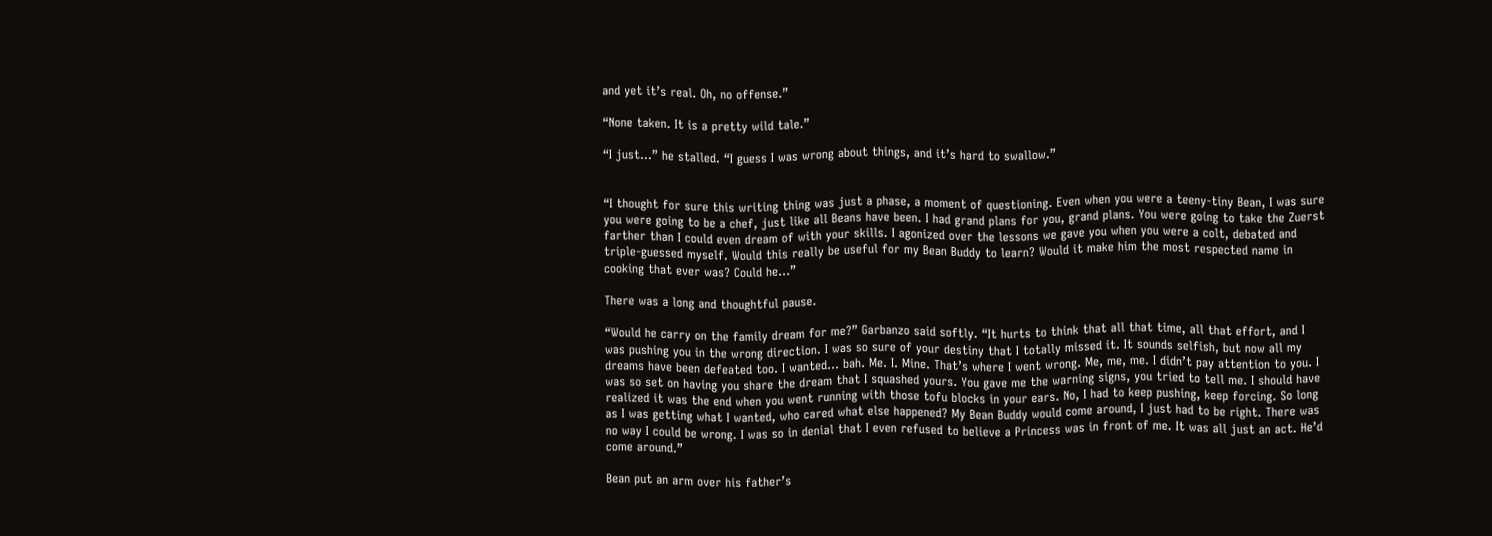and yet it’s real. Oh, no offense.”

“None taken. It is a pretty wild tale.”

“I just…” he stalled. “I guess I was wrong about things, and it’s hard to swallow.”


“I thought for sure this writing thing was just a phase, a moment of questioning. Even when you were a teeny-tiny Bean, I was sure you were going to be a chef, just like all Beans have been. I had grand plans for you, grand plans. You were going to take the Zuerst farther than I could even dream of with your skills. I agonized over the lessons we gave you when you were a colt, debated and triple-guessed myself. Would this really be useful for my Bean Buddy to learn? Would it make him the most respected name in cooking that ever was? Could he…”

There was a long and thoughtful pause.

“Would he carry on the family dream for me?” Garbanzo said softly. “It hurts to think that all that time, all that effort, and I was pushing you in the wrong direction. I was so sure of your destiny that I totally missed it. It sounds selfish, but now all my dreams have been defeated too. I wanted… bah. Me. I. Mine. That’s where I went wrong. Me, me, me. I didn’t pay attention to you. I was so set on having you share the dream that I squashed yours. You gave me the warning signs, you tried to tell me. I should have realized it was the end when you went running with those tofu blocks in your ears. No, I had to keep pushing, keep forcing. So long as I was getting what I wanted, who cared what else happened? My Bean Buddy would come around, I just had to be right. There was no way I could be wrong. I was so in denial that I even refused to believe a Princess was in front of me. It was all just an act. He’d come around.”

Bean put an arm over his father’s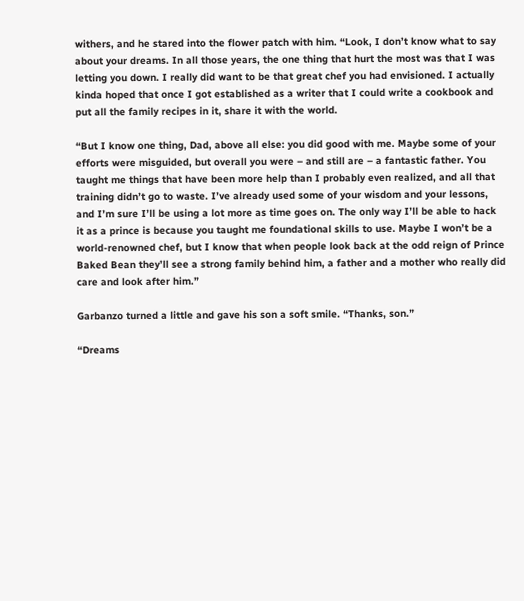withers, and he stared into the flower patch with him. “Look, I don’t know what to say about your dreams. In all those years, the one thing that hurt the most was that I was letting you down. I really did want to be that great chef you had envisioned. I actually kinda hoped that once I got established as a writer that I could write a cookbook and put all the family recipes in it, share it with the world.

“But I know one thing, Dad, above all else: you did good with me. Maybe some of your efforts were misguided, but overall you were – and still are – a fantastic father. You taught me things that have been more help than I probably even realized, and all that training didn’t go to waste. I’ve already used some of your wisdom and your lessons, and I’m sure I’ll be using a lot more as time goes on. The only way I’ll be able to hack it as a prince is because you taught me foundational skills to use. Maybe I won’t be a world-renowned chef, but I know that when people look back at the odd reign of Prince Baked Bean they’ll see a strong family behind him, a father and a mother who really did care and look after him.”

Garbanzo turned a little and gave his son a soft smile. “Thanks, son.”

“Dreams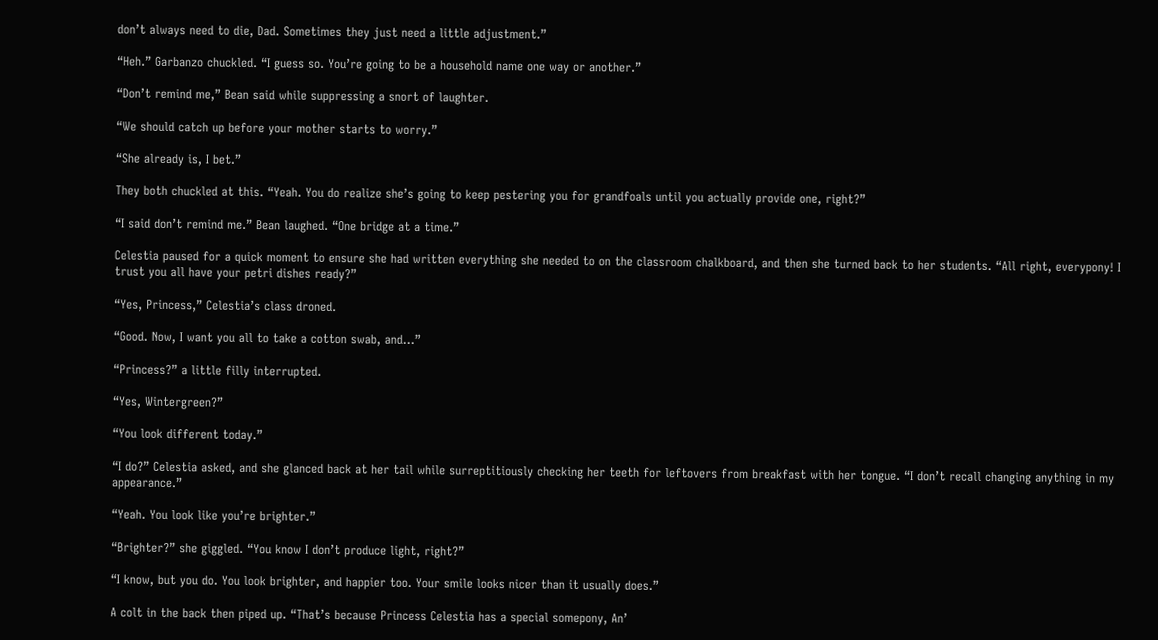don’t always need to die, Dad. Sometimes they just need a little adjustment.”

“Heh.” Garbanzo chuckled. “I guess so. You’re going to be a household name one way or another.”

“Don’t remind me,” Bean said while suppressing a snort of laughter.

“We should catch up before your mother starts to worry.”

“She already is, I bet.”

They both chuckled at this. “Yeah. You do realize she’s going to keep pestering you for grandfoals until you actually provide one, right?”

“I said don’t remind me.” Bean laughed. “One bridge at a time.”

Celestia paused for a quick moment to ensure she had written everything she needed to on the classroom chalkboard, and then she turned back to her students. “All right, everypony! I trust you all have your petri dishes ready?”

“Yes, Princess,” Celestia’s class droned.

“Good. Now, I want you all to take a cotton swab, and…”

“Princess?” a little filly interrupted.

“Yes, Wintergreen?”

“You look different today.”

“I do?” Celestia asked, and she glanced back at her tail while surreptitiously checking her teeth for leftovers from breakfast with her tongue. “I don’t recall changing anything in my appearance.”

“Yeah. You look like you’re brighter.”

“Brighter?” she giggled. “You know I don’t produce light, right?”

“I know, but you do. You look brighter, and happier too. Your smile looks nicer than it usually does.”

A colt in the back then piped up. “That’s because Princess Celestia has a special somepony, An’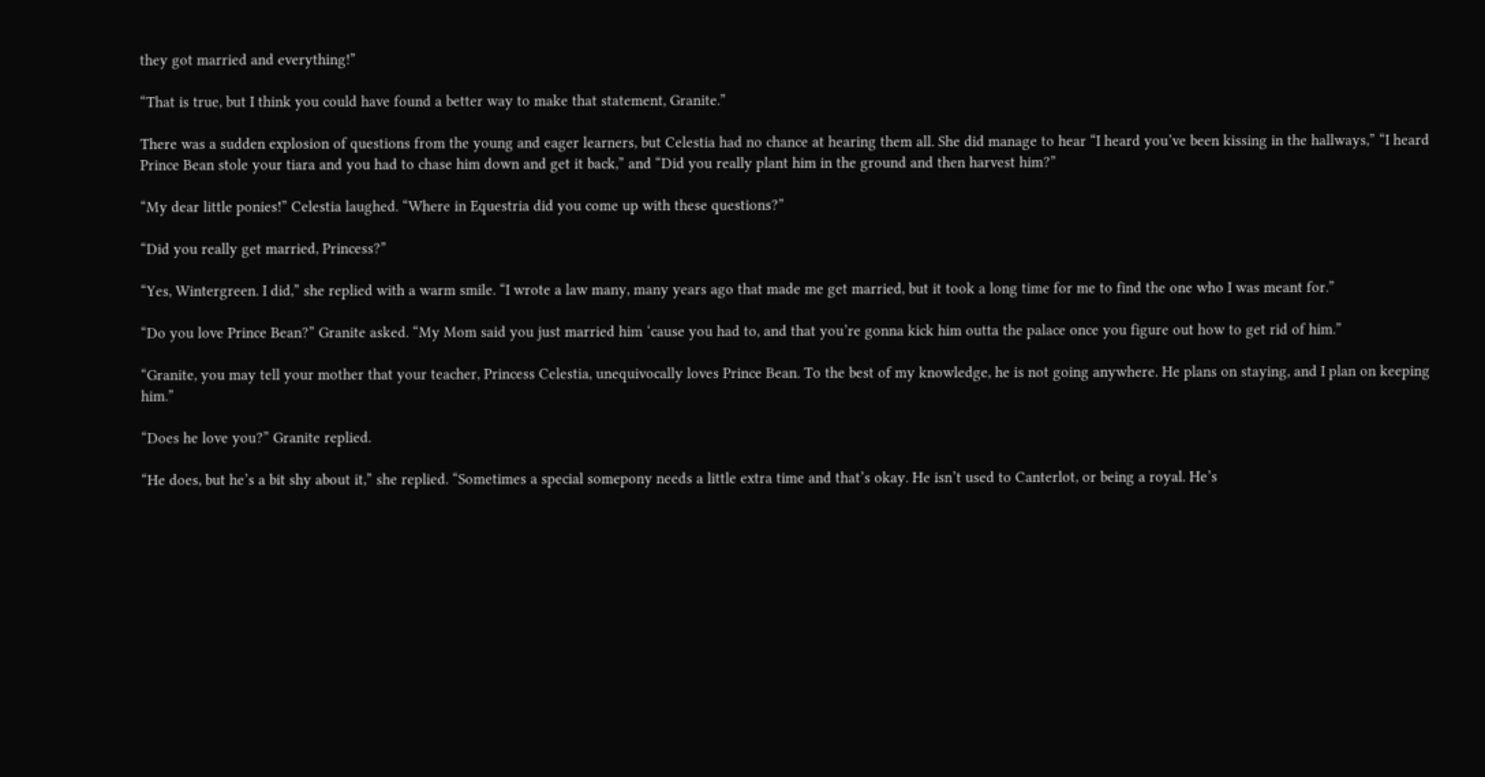they got married and everything!”

“That is true, but I think you could have found a better way to make that statement, Granite.”

There was a sudden explosion of questions from the young and eager learners, but Celestia had no chance at hearing them all. She did manage to hear “I heard you’ve been kissing in the hallways,” “I heard Prince Bean stole your tiara and you had to chase him down and get it back,” and “Did you really plant him in the ground and then harvest him?”

“My dear little ponies!” Celestia laughed. “Where in Equestria did you come up with these questions?”

“Did you really get married, Princess?”

“Yes, Wintergreen. I did,” she replied with a warm smile. “I wrote a law many, many years ago that made me get married, but it took a long time for me to find the one who I was meant for.”

“Do you love Prince Bean?” Granite asked. “My Mom said you just married him ‘cause you had to, and that you’re gonna kick him outta the palace once you figure out how to get rid of him.”

“Granite, you may tell your mother that your teacher, Princess Celestia, unequivocally loves Prince Bean. To the best of my knowledge, he is not going anywhere. He plans on staying, and I plan on keeping him.”

“Does he love you?” Granite replied.

“He does, but he’s a bit shy about it,” she replied. “Sometimes a special somepony needs a little extra time and that’s okay. He isn’t used to Canterlot, or being a royal. He’s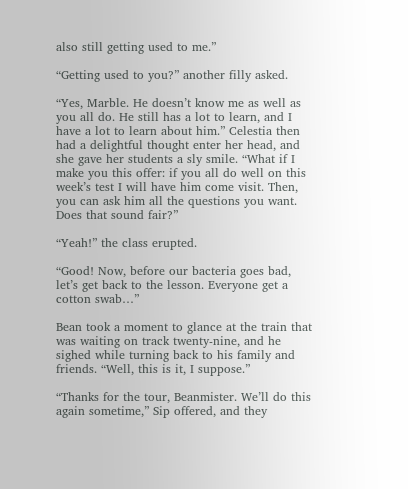also still getting used to me.”

“Getting used to you?” another filly asked.

“Yes, Marble. He doesn’t know me as well as you all do. He still has a lot to learn, and I have a lot to learn about him.” Celestia then had a delightful thought enter her head, and she gave her students a sly smile. “What if I make you this offer: if you all do well on this week’s test I will have him come visit. Then, you can ask him all the questions you want. Does that sound fair?”

“Yeah!” the class erupted.

“Good! Now, before our bacteria goes bad, let’s get back to the lesson. Everyone get a cotton swab…”

Bean took a moment to glance at the train that was waiting on track twenty-nine, and he sighed while turning back to his family and friends. “Well, this is it, I suppose.”

“Thanks for the tour, Beanmister. We’ll do this again sometime,” Sip offered, and they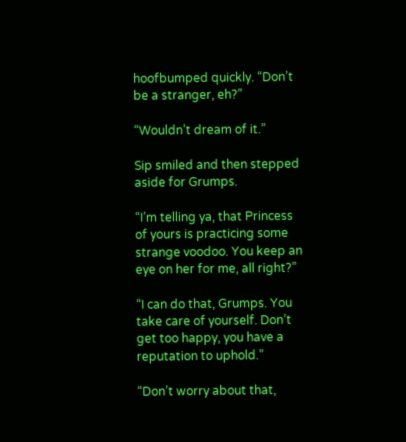hoofbumped quickly. “Don’t be a stranger, eh?”

“Wouldn’t dream of it.”

Sip smiled and then stepped aside for Grumps.

“I’m telling ya, that Princess of yours is practicing some strange voodoo. You keep an eye on her for me, all right?”

“I can do that, Grumps. You take care of yourself. Don’t get too happy, you have a reputation to uphold.”

“Don’t worry about that,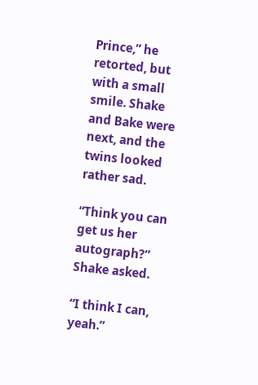Prince,” he retorted, but with a small smile. Shake and Bake were next, and the twins looked rather sad.

“Think you can get us her autograph?” Shake asked.

“I think I can, yeah.”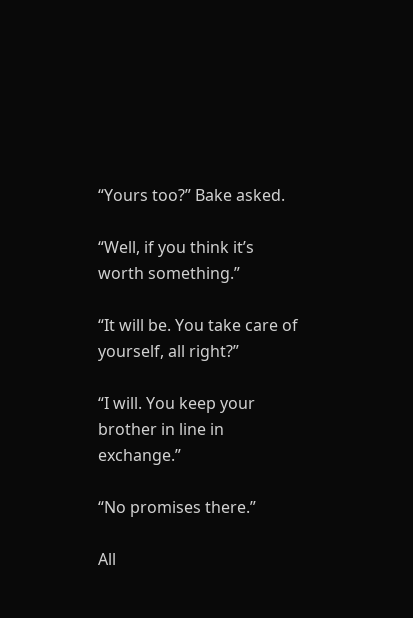“Yours too?” Bake asked.

“Well, if you think it’s worth something.”

“It will be. You take care of yourself, all right?”

“I will. You keep your brother in line in exchange.”

“No promises there.”

All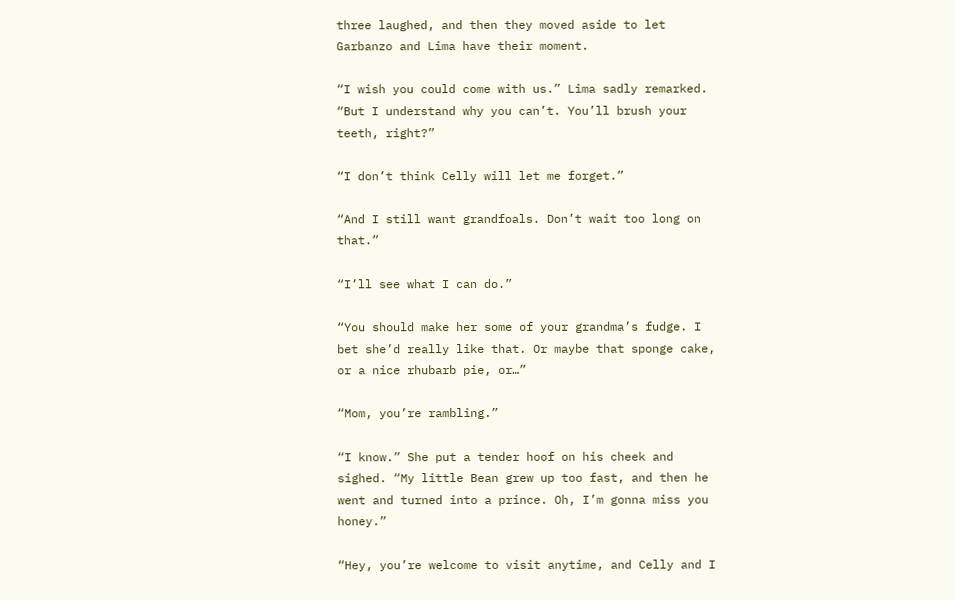three laughed, and then they moved aside to let Garbanzo and Lima have their moment.

“I wish you could come with us.” Lima sadly remarked. “But I understand why you can’t. You’ll brush your teeth, right?”

“I don’t think Celly will let me forget.”

“And I still want grandfoals. Don’t wait too long on that.”

“I’ll see what I can do.”

“You should make her some of your grandma’s fudge. I bet she’d really like that. Or maybe that sponge cake, or a nice rhubarb pie, or…”

“Mom, you’re rambling.”

“I know.” She put a tender hoof on his cheek and sighed. “My little Bean grew up too fast, and then he went and turned into a prince. Oh, I’m gonna miss you honey.”

“Hey, you’re welcome to visit anytime, and Celly and I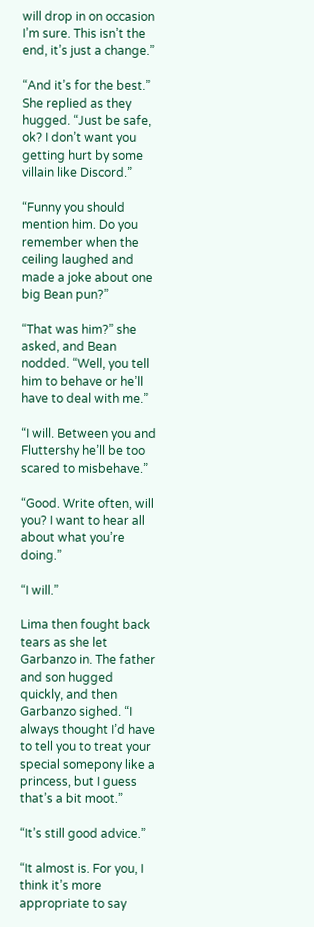will drop in on occasion I’m sure. This isn’t the end, it’s just a change.”

“And it’s for the best.” She replied as they hugged. “Just be safe, ok? I don’t want you getting hurt by some villain like Discord.”

“Funny you should mention him. Do you remember when the ceiling laughed and made a joke about one big Bean pun?”

“That was him?” she asked, and Bean nodded. “Well, you tell him to behave or he’ll have to deal with me.”

“I will. Between you and Fluttershy he’ll be too scared to misbehave.”

“Good. Write often, will you? I want to hear all about what you’re doing.”

“I will.”

Lima then fought back tears as she let Garbanzo in. The father and son hugged quickly, and then Garbanzo sighed. “I always thought I’d have to tell you to treat your special somepony like a princess, but I guess that’s a bit moot.”

“It’s still good advice.”

“It almost is. For you, I think it’s more appropriate to say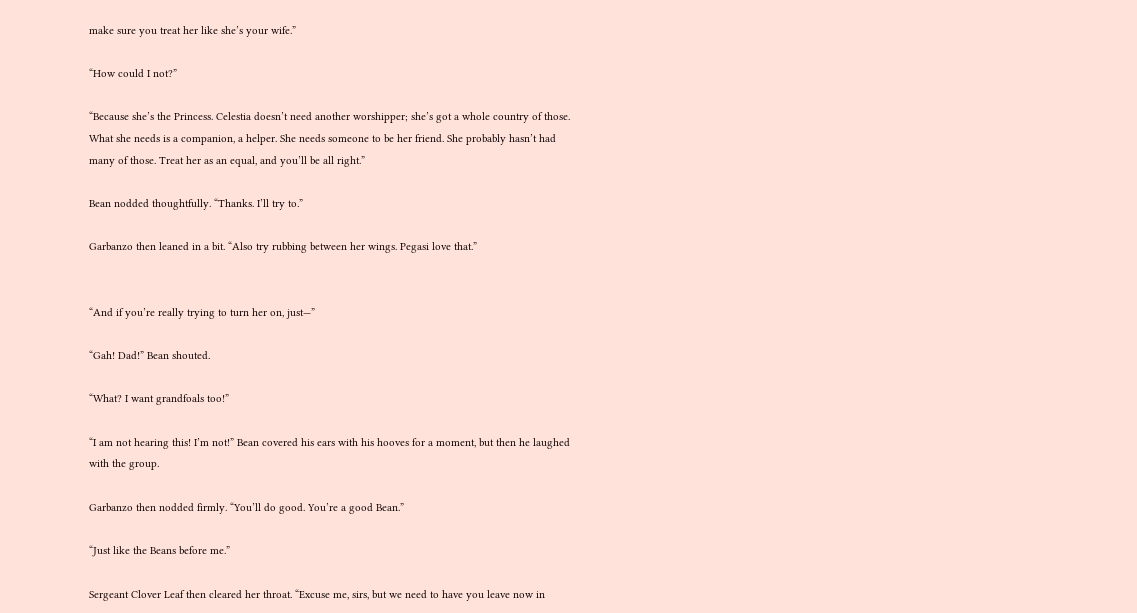make sure you treat her like she’s your wife.”

“How could I not?”

“Because she’s the Princess. Celestia doesn’t need another worshipper; she’s got a whole country of those. What she needs is a companion, a helper. She needs someone to be her friend. She probably hasn’t had many of those. Treat her as an equal, and you’ll be all right.”

Bean nodded thoughtfully. “Thanks. I’ll try to.”

Garbanzo then leaned in a bit. “Also try rubbing between her wings. Pegasi love that.”


“And if you’re really trying to turn her on, just—”

“Gah! Dad!” Bean shouted.

“What? I want grandfoals too!”

“I am not hearing this! I’m not!” Bean covered his ears with his hooves for a moment, but then he laughed with the group.

Garbanzo then nodded firmly. “You’ll do good. You’re a good Bean.”

“Just like the Beans before me.”

Sergeant Clover Leaf then cleared her throat. “Excuse me, sirs, but we need to have you leave now in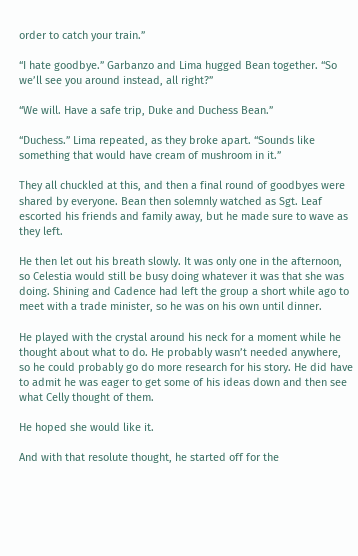order to catch your train.”

“I hate goodbye.” Garbanzo and Lima hugged Bean together. “So we’ll see you around instead, all right?”

“We will. Have a safe trip, Duke and Duchess Bean.”

“Duchess.” Lima repeated, as they broke apart. “Sounds like something that would have cream of mushroom in it.”

They all chuckled at this, and then a final round of goodbyes were shared by everyone. Bean then solemnly watched as Sgt. Leaf escorted his friends and family away, but he made sure to wave as they left.

He then let out his breath slowly. It was only one in the afternoon, so Celestia would still be busy doing whatever it was that she was doing. Shining and Cadence had left the group a short while ago to meet with a trade minister, so he was on his own until dinner.

He played with the crystal around his neck for a moment while he thought about what to do. He probably wasn’t needed anywhere, so he could probably go do more research for his story. He did have to admit he was eager to get some of his ideas down and then see what Celly thought of them.

He hoped she would like it.

And with that resolute thought, he started off for the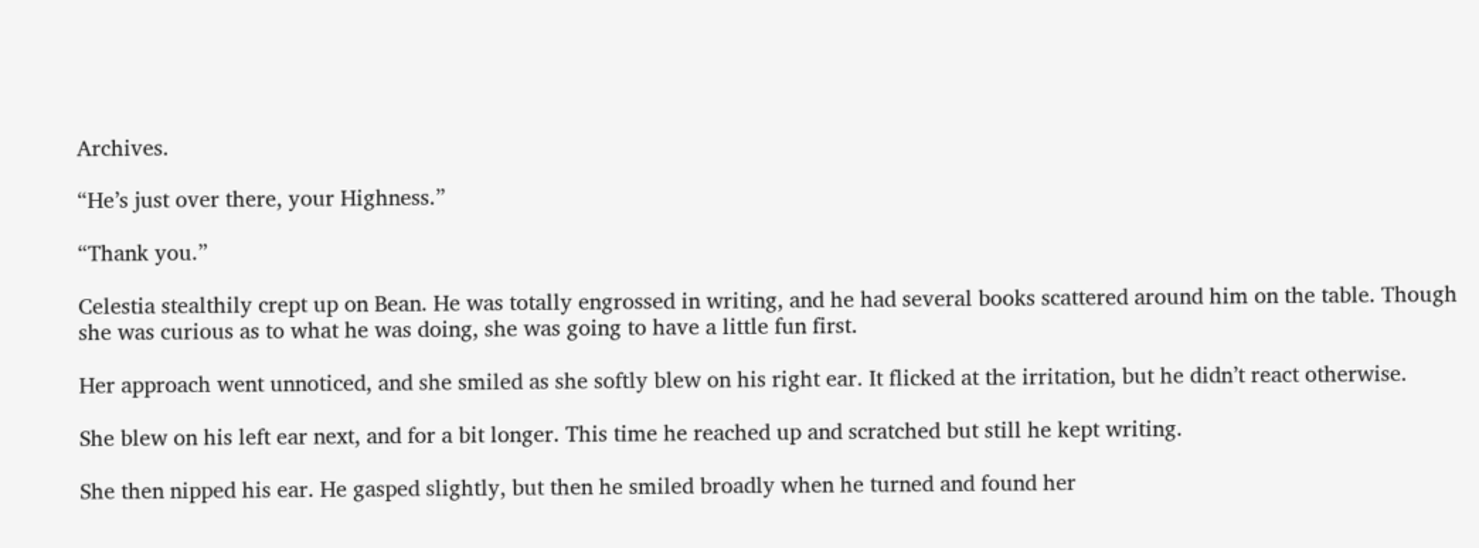Archives.

“He’s just over there, your Highness.”

“Thank you.”

Celestia stealthily crept up on Bean. He was totally engrossed in writing, and he had several books scattered around him on the table. Though she was curious as to what he was doing, she was going to have a little fun first.

Her approach went unnoticed, and she smiled as she softly blew on his right ear. It flicked at the irritation, but he didn’t react otherwise.

She blew on his left ear next, and for a bit longer. This time he reached up and scratched but still he kept writing.

She then nipped his ear. He gasped slightly, but then he smiled broadly when he turned and found her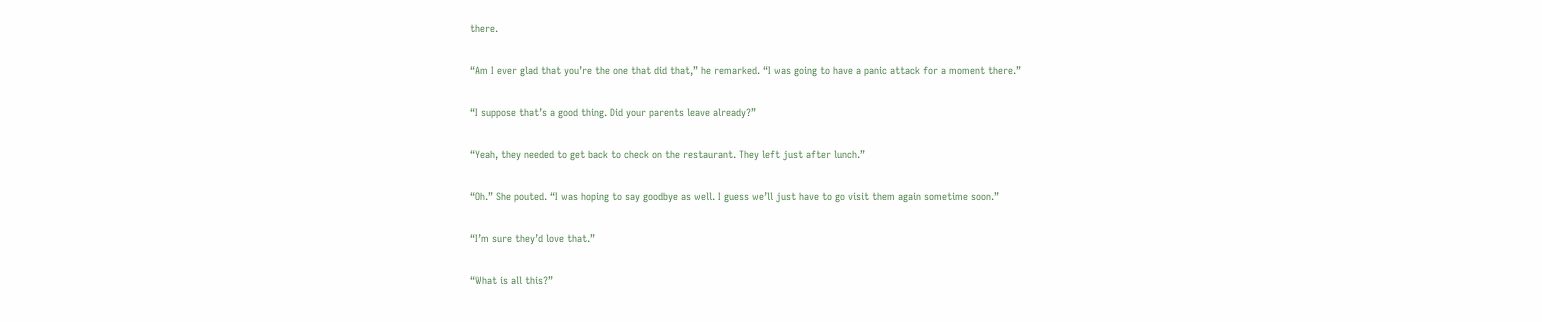there.

“Am I ever glad that you’re the one that did that,” he remarked. “I was going to have a panic attack for a moment there.”

“I suppose that’s a good thing. Did your parents leave already?”

“Yeah, they needed to get back to check on the restaurant. They left just after lunch.”

“Oh.” She pouted. “I was hoping to say goodbye as well. I guess we’ll just have to go visit them again sometime soon.”

“I’m sure they’d love that.”

“What is all this?”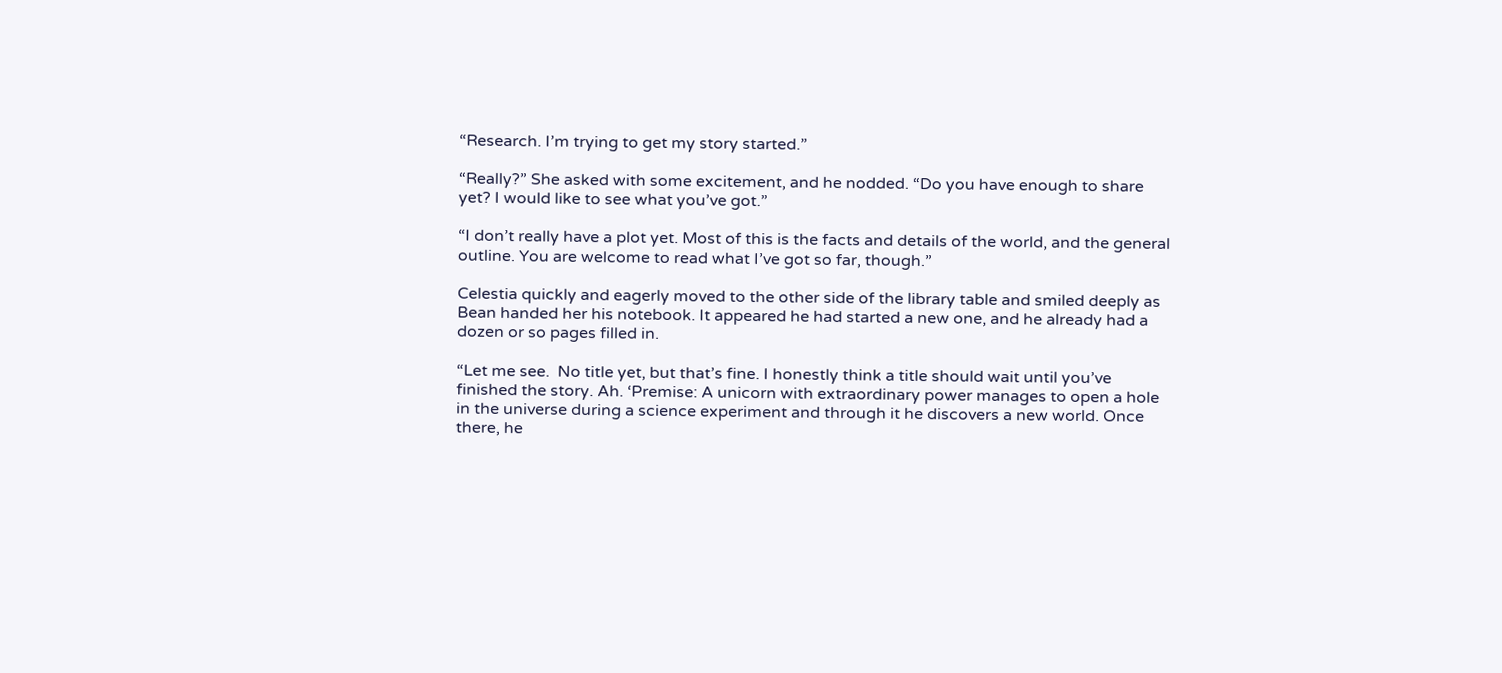“Research. I’m trying to get my story started.”

“Really?” She asked with some excitement, and he nodded. “Do you have enough to share yet? I would like to see what you’ve got.”

“I don’t really have a plot yet. Most of this is the facts and details of the world, and the general outline. You are welcome to read what I’ve got so far, though.”

Celestia quickly and eagerly moved to the other side of the library table and smiled deeply as Bean handed her his notebook. It appeared he had started a new one, and he already had a dozen or so pages filled in.

“Let me see.  No title yet, but that’s fine. I honestly think a title should wait until you’ve finished the story. Ah. ‘Premise: A unicorn with extraordinary power manages to open a hole in the universe during a science experiment and through it he discovers a new world. Once there, he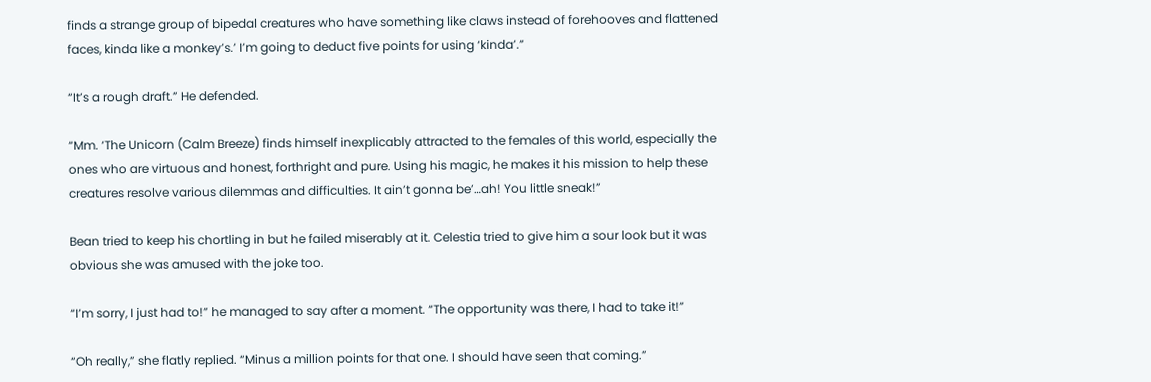finds a strange group of bipedal creatures who have something like claws instead of forehooves and flattened faces, kinda like a monkey’s.’ I’m going to deduct five points for using ‘kinda’.”

“It’s a rough draft.” He defended.

“Mm. ‘The Unicorn (Calm Breeze) finds himself inexplicably attracted to the females of this world, especially the ones who are virtuous and honest, forthright and pure. Using his magic, he makes it his mission to help these creatures resolve various dilemmas and difficulties. It ain’t gonna be’…ah! You little sneak!”

Bean tried to keep his chortling in but he failed miserably at it. Celestia tried to give him a sour look but it was obvious she was amused with the joke too.

“I’m sorry, I just had to!” he managed to say after a moment. “The opportunity was there, I had to take it!”

“Oh really,” she flatly replied. “Minus a million points for that one. I should have seen that coming.”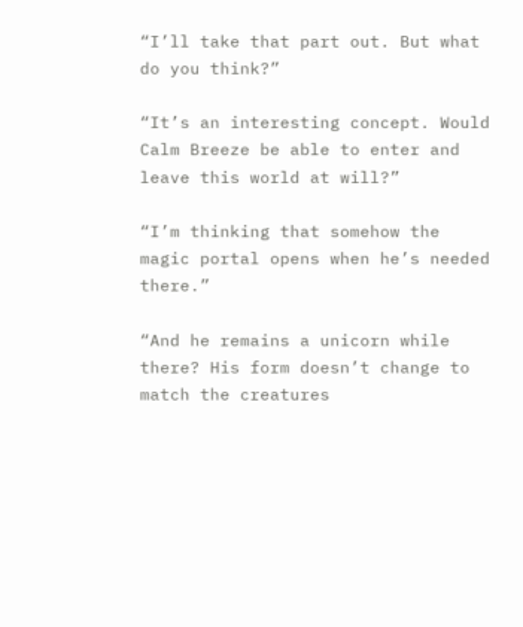“I’ll take that part out. But what do you think?”

“It’s an interesting concept. Would Calm Breeze be able to enter and leave this world at will?”

“I’m thinking that somehow the magic portal opens when he’s needed there.”

“And he remains a unicorn while there? His form doesn’t change to match the creatures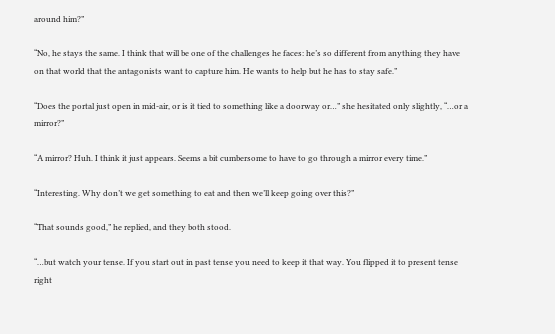around him?”

“No, he stays the same. I think that will be one of the challenges he faces: he’s so different from anything they have on that world that the antagonists want to capture him. He wants to help but he has to stay safe.”

“Does the portal just open in mid-air, or is it tied to something like a doorway or…” she hesitated only slightly, “…or a mirror?”

“A mirror? Huh. I think it just appears. Seems a bit cumbersome to have to go through a mirror every time.”

“Interesting. Why don’t we get something to eat and then we’ll keep going over this?”

“That sounds good,” he replied, and they both stood.

“…but watch your tense. If you start out in past tense you need to keep it that way. You flipped it to present tense right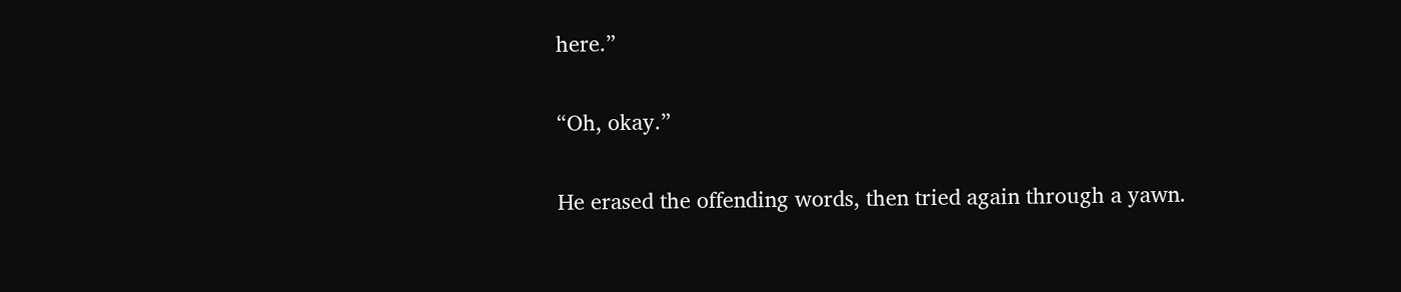here.”

“Oh, okay.”

He erased the offending words, then tried again through a yawn.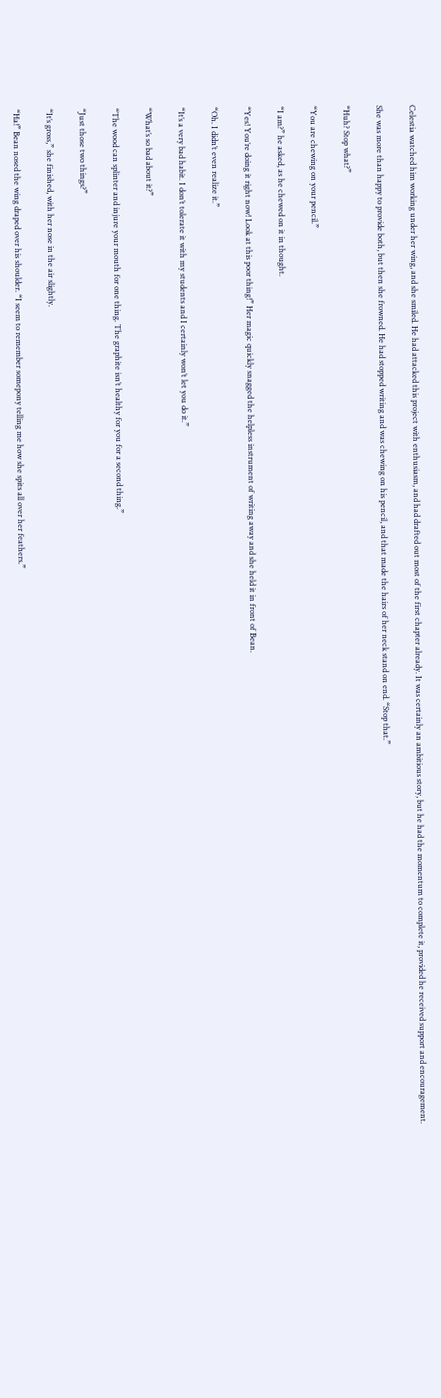Celestia watched him working under her wing, and she smiled. He had attacked this project with enthusiasm, and had drafted out most of the first chapter already. It was certainly an ambitious story, but he had the momentum to complete it, provided he received support and encouragement.

She was more than happy to provide both, but then she frowned. He had stopped writing and was chewing on his pencil, and that made the hairs of her neck stand on end. “Stop that.”

“Huh? Stop what?”

“You are chewing on your pencil.”

“I am?” he asked, as he chewed on it in thought.

“Yes! You’re doing it right now! Look at this poor thing!” Her magic quickly snagged the helpless instrument of writing away and she held it in front of Bean.

“Oh. I didn’t even realize it.”

“It’s a very bad habit. I don’t tolerate it with my students and I certainly won’t let you do it.”

“What’s so bad about it?”

“The wood can splinter and injure your mouth for one thing. The graphite isn’t healthy for you for a second thing.”

“Just those two things?”

“It’s gross,” she finished, with her nose in the air slightly.

“Ha!” Bean nosed the wing draped over his shoulder. “I seem to remember somepony telling me how she spits all over her feathers.”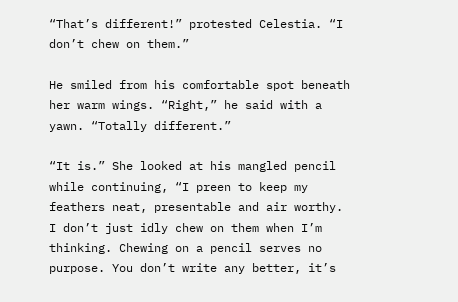“That’s different!” protested Celestia. “I don’t chew on them.”

He smiled from his comfortable spot beneath her warm wings. “Right,” he said with a yawn. “Totally different.”

“It is.” She looked at his mangled pencil while continuing, “I preen to keep my feathers neat, presentable and air worthy. I don’t just idly chew on them when I’m thinking. Chewing on a pencil serves no purpose. You don’t write any better, it’s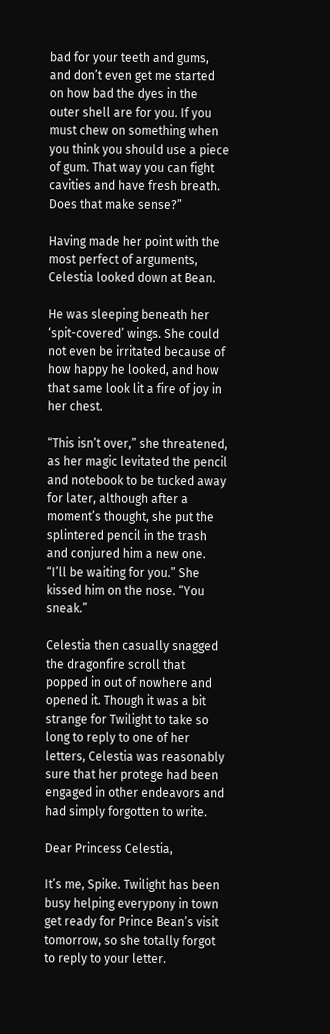bad for your teeth and gums, and don’t even get me started on how bad the dyes in the outer shell are for you. If you must chew on something when you think you should use a piece of gum. That way you can fight cavities and have fresh breath. Does that make sense?”

Having made her point with the most perfect of arguments, Celestia looked down at Bean.

He was sleeping beneath her ‘spit-covered’ wings. She could not even be irritated because of how happy he looked, and how that same look lit a fire of joy in her chest.

“This isn’t over,” she threatened, as her magic levitated the pencil and notebook to be tucked away for later, although after a moment’s thought, she put the splintered pencil in the trash and conjured him a new one. “I’ll be waiting for you.” She kissed him on the nose. “You sneak.”

Celestia then casually snagged the dragonfire scroll that popped in out of nowhere and opened it. Though it was a bit strange for Twilight to take so long to reply to one of her letters, Celestia was reasonably sure that her protege had been engaged in other endeavors and had simply forgotten to write.

Dear Princess Celestia,

It’s me, Spike. Twilight has been busy helping everypony in town get ready for Prince Bean’s visit tomorrow, so she totally forgot to reply to your letter.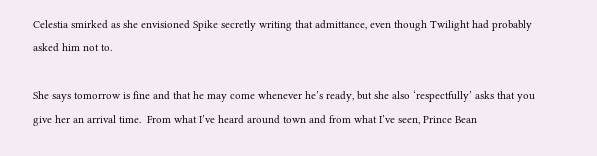Celestia smirked as she envisioned Spike secretly writing that admittance, even though Twilight had probably asked him not to.

She says tomorrow is fine and that he may come whenever he’s ready, but she also ‘respectfully’ asks that you give her an arrival time.  From what I’ve heard around town and from what I’ve seen, Prince Bean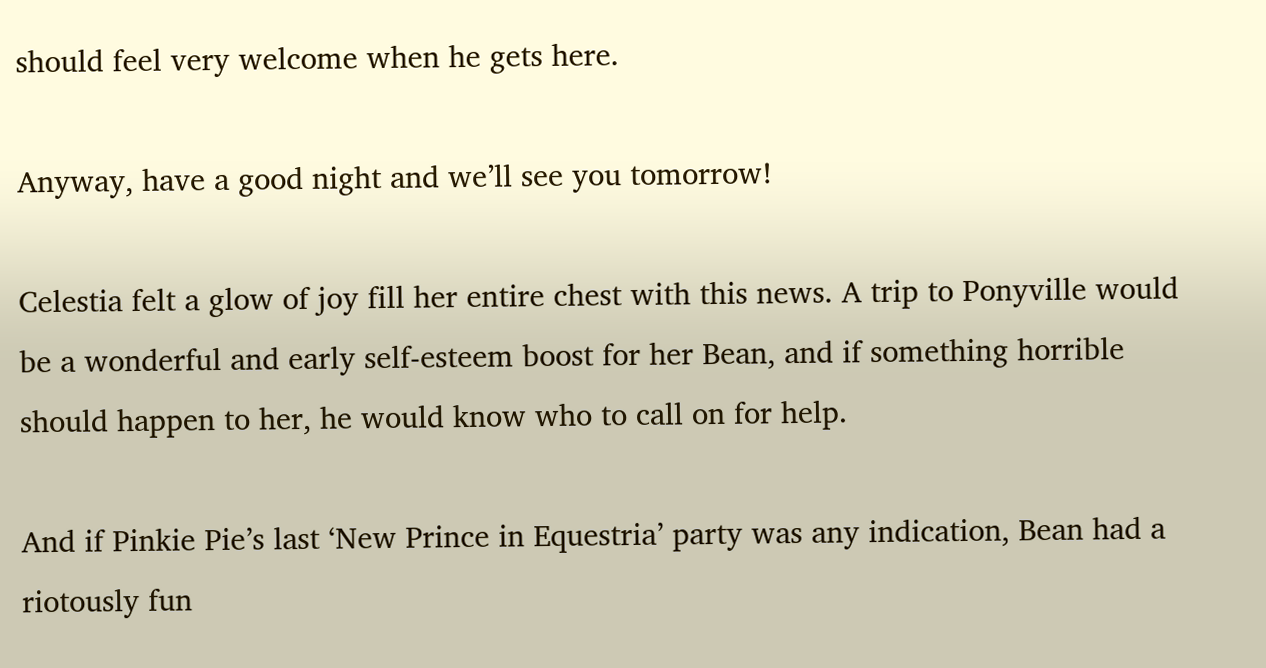should feel very welcome when he gets here.

Anyway, have a good night and we’ll see you tomorrow!

Celestia felt a glow of joy fill her entire chest with this news. A trip to Ponyville would be a wonderful and early self-esteem boost for her Bean, and if something horrible should happen to her, he would know who to call on for help.

And if Pinkie Pie’s last ‘New Prince in Equestria’ party was any indication, Bean had a riotously fun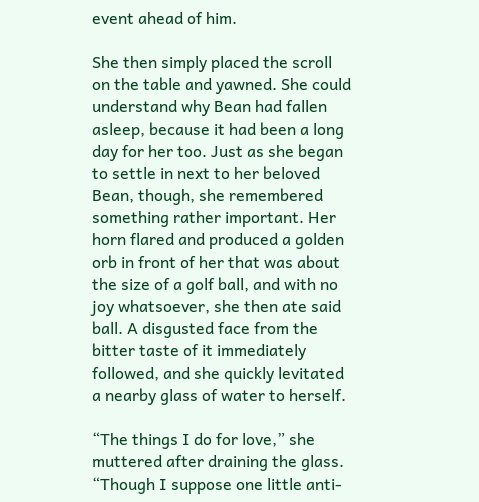event ahead of him.

She then simply placed the scroll on the table and yawned. She could understand why Bean had fallen asleep, because it had been a long day for her too. Just as she began to settle in next to her beloved Bean, though, she remembered something rather important. Her horn flared and produced a golden orb in front of her that was about the size of a golf ball, and with no joy whatsoever, she then ate said ball. A disgusted face from the bitter taste of it immediately followed, and she quickly levitated a nearby glass of water to herself.

“The things I do for love,” she muttered after draining the glass. “Though I suppose one little anti-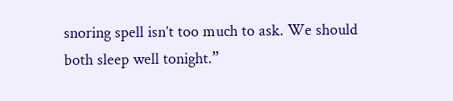snoring spell isn’t too much to ask. We should both sleep well tonight.”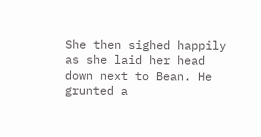She then sighed happily as she laid her head down next to Bean. He grunted a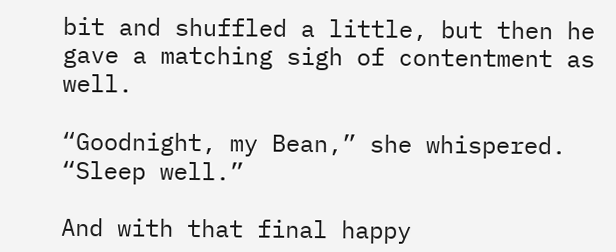bit and shuffled a little, but then he gave a matching sigh of contentment as well.

“Goodnight, my Bean,” she whispered. “Sleep well.”

And with that final happy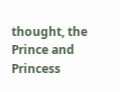thought, the Prince and Princess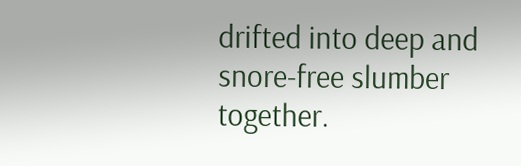drifted into deep and snore-free slumber together.